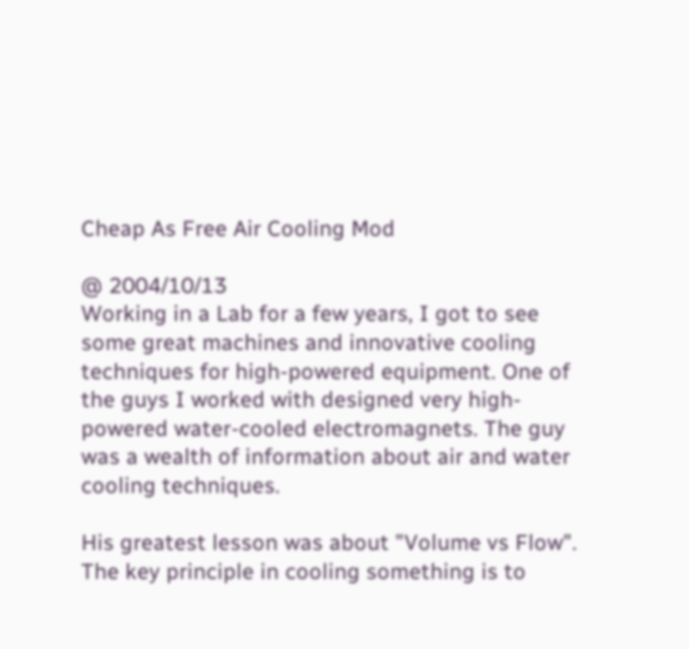Cheap As Free Air Cooling Mod

@ 2004/10/13
Working in a Lab for a few years, I got to see some great machines and innovative cooling techniques for high-powered equipment. One of the guys I worked with designed very high-powered water-cooled electromagnets. The guy was a wealth of information about air and water cooling techniques.

His greatest lesson was about "Volume vs Flow". The key principle in cooling something is to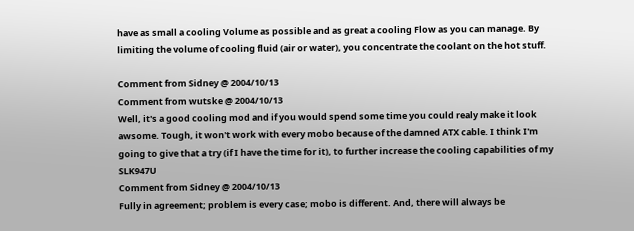have as small a cooling Volume as possible and as great a cooling Flow as you can manage. By limiting the volume of cooling fluid (air or water), you concentrate the coolant on the hot stuff.

Comment from Sidney @ 2004/10/13
Comment from wutske @ 2004/10/13
Well, it's a good cooling mod and if you would spend some time you could realy make it look awsome. Tough, it won't work with every mobo because of the damned ATX cable. I think I'm going to give that a try (if I have the time for it), to further increase the cooling capabilities of my SLK947U
Comment from Sidney @ 2004/10/13
Fully in agreement; problem is every case; mobo is different. And, there will always be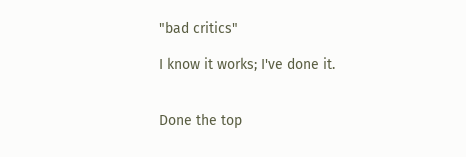"bad critics"

I know it works; I've done it.


Done the top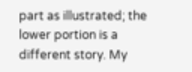part as illustrated; the lower portion is a different story. My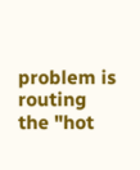problem is routing the "hot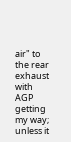air" to the rear exhaust with AGP getting my way; unless it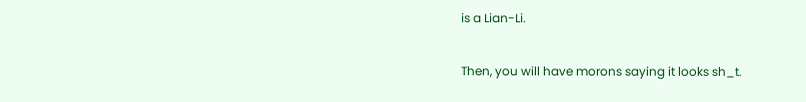is a Lian-Li.

Then, you will have morons saying it looks sh_t.